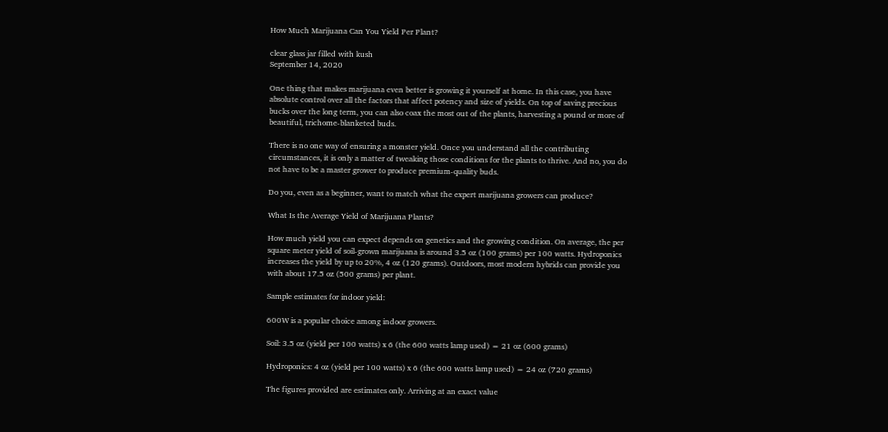How Much Marijuana Can You Yield Per Plant?

clear glass jar filled with kush
September 14, 2020

One thing that makes marijuana even better is growing it yourself at home. In this case, you have absolute control over all the factors that affect potency and size of yields. On top of saving precious bucks over the long term, you can also coax the most out of the plants, harvesting a pound or more of beautiful, trichome-blanketed buds.

There is no one way of ensuring a monster yield. Once you understand all the contributing circumstances, it is only a matter of tweaking those conditions for the plants to thrive. And no, you do not have to be a master grower to produce premium-quality buds.

Do you, even as a beginner, want to match what the expert marijuana growers can produce?

What Is the Average Yield of Marijuana Plants?

How much yield you can expect depends on genetics and the growing condition. On average, the per square meter yield of soil-grown marijuana is around 3.5 oz (100 grams) per 100 watts. Hydroponics increases the yield by up to 20%, 4 oz (120 grams). Outdoors, most modern hybrids can provide you with about 17.5 oz (500 grams) per plant.

Sample estimates for indoor yield:

600W is a popular choice among indoor growers.

Soil: 3.5 oz (yield per 100 watts) x 6 (the 600 watts lamp used) = 21 oz (600 grams)

Hydroponics: 4 oz (yield per 100 watts) x 6 (the 600 watts lamp used) = 24 oz (720 grams)

The figures provided are estimates only. Arriving at an exact value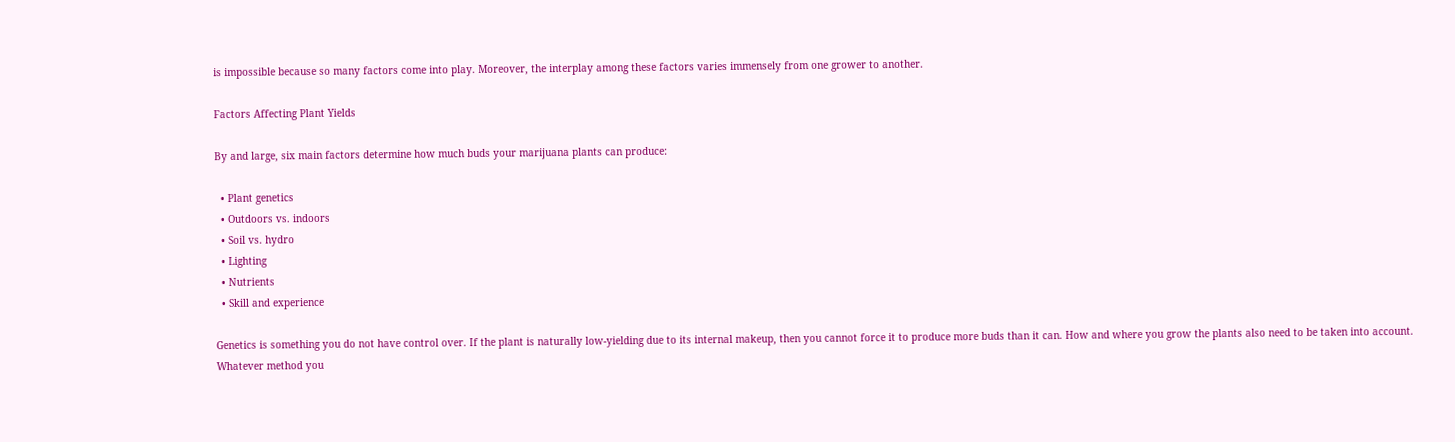is impossible because so many factors come into play. Moreover, the interplay among these factors varies immensely from one grower to another.

Factors Affecting Plant Yields

By and large, six main factors determine how much buds your marijuana plants can produce:

  • Plant genetics
  • Outdoors vs. indoors
  • Soil vs. hydro
  • Lighting
  • Nutrients
  • Skill and experience

Genetics is something you do not have control over. If the plant is naturally low-yielding due to its internal makeup, then you cannot force it to produce more buds than it can. How and where you grow the plants also need to be taken into account. Whatever method you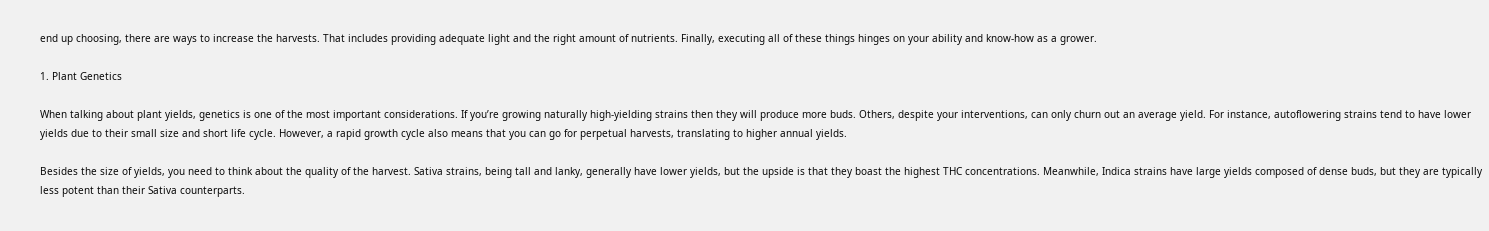end up choosing, there are ways to increase the harvests. That includes providing adequate light and the right amount of nutrients. Finally, executing all of these things hinges on your ability and know-how as a grower.

1. Plant Genetics

When talking about plant yields, genetics is one of the most important considerations. If you’re growing naturally high-yielding strains then they will produce more buds. Others, despite your interventions, can only churn out an average yield. For instance, autoflowering strains tend to have lower yields due to their small size and short life cycle. However, a rapid growth cycle also means that you can go for perpetual harvests, translating to higher annual yields.

Besides the size of yields, you need to think about the quality of the harvest. Sativa strains, being tall and lanky, generally have lower yields, but the upside is that they boast the highest THC concentrations. Meanwhile, Indica strains have large yields composed of dense buds, but they are typically less potent than their Sativa counterparts.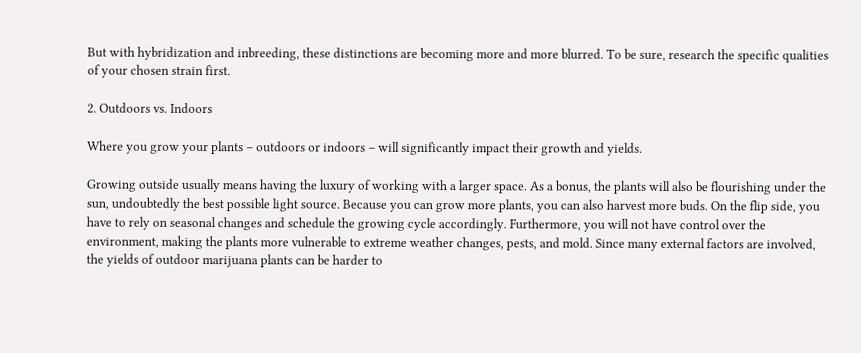But with hybridization and inbreeding, these distinctions are becoming more and more blurred. To be sure, research the specific qualities of your chosen strain first.

2. Outdoors vs. Indoors

Where you grow your plants – outdoors or indoors – will significantly impact their growth and yields.

Growing outside usually means having the luxury of working with a larger space. As a bonus, the plants will also be flourishing under the sun, undoubtedly the best possible light source. Because you can grow more plants, you can also harvest more buds. On the flip side, you have to rely on seasonal changes and schedule the growing cycle accordingly. Furthermore, you will not have control over the environment, making the plants more vulnerable to extreme weather changes, pests, and mold. Since many external factors are involved, the yields of outdoor marijuana plants can be harder to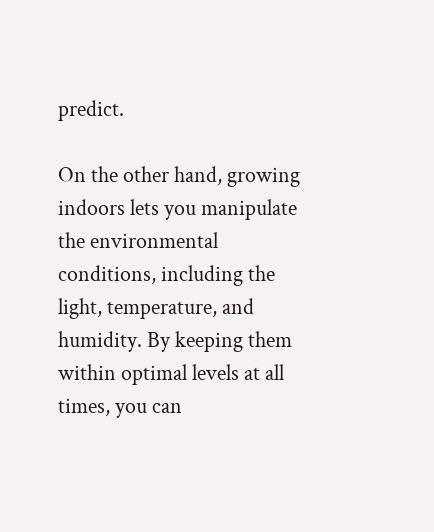predict.

On the other hand, growing indoors lets you manipulate the environmental conditions, including the light, temperature, and humidity. By keeping them within optimal levels at all times, you can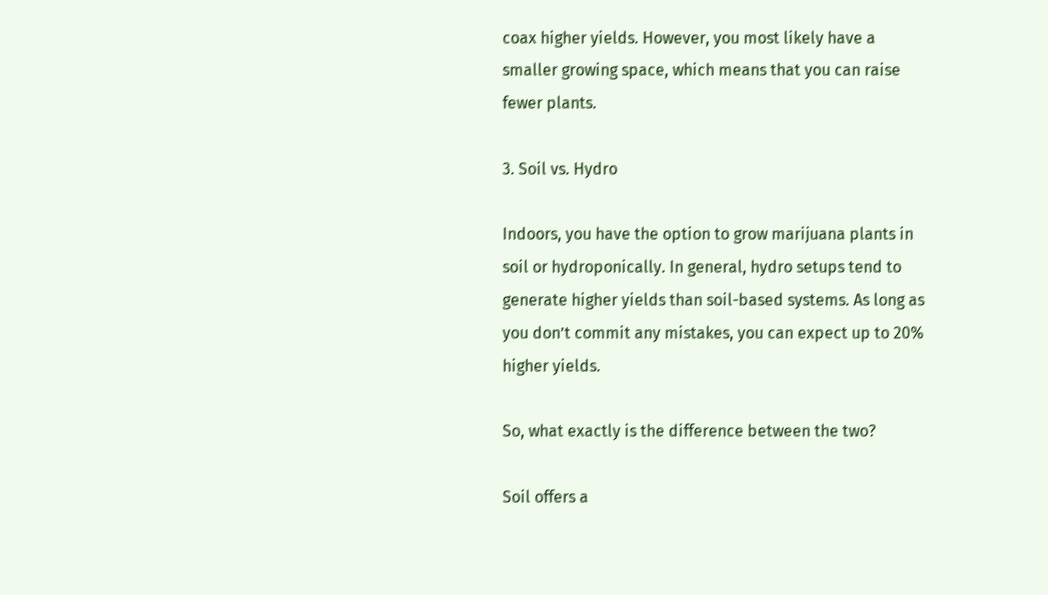coax higher yields. However, you most likely have a smaller growing space, which means that you can raise fewer plants.

3. Soil vs. Hydro

Indoors, you have the option to grow marijuana plants in soil or hydroponically. In general, hydro setups tend to generate higher yields than soil-based systems. As long as you don’t commit any mistakes, you can expect up to 20% higher yields.

So, what exactly is the difference between the two?

Soil offers a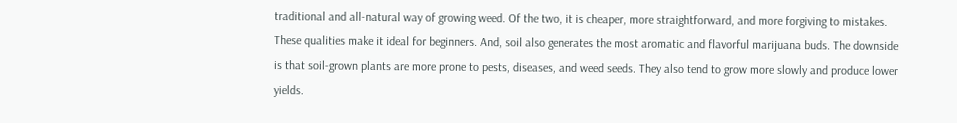traditional and all-natural way of growing weed. Of the two, it is cheaper, more straightforward, and more forgiving to mistakes. These qualities make it ideal for beginners. And, soil also generates the most aromatic and flavorful marijuana buds. The downside is that soil-grown plants are more prone to pests, diseases, and weed seeds. They also tend to grow more slowly and produce lower yields.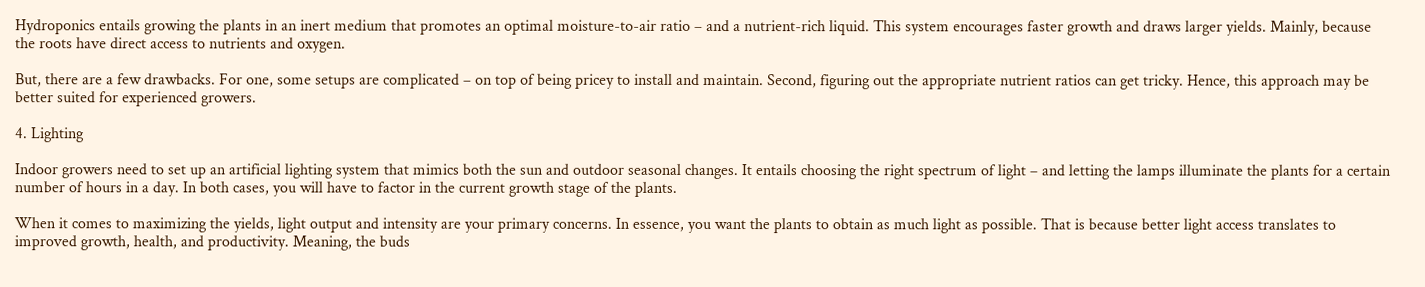Hydroponics entails growing the plants in an inert medium that promotes an optimal moisture-to-air ratio – and a nutrient-rich liquid. This system encourages faster growth and draws larger yields. Mainly, because the roots have direct access to nutrients and oxygen.

But, there are a few drawbacks. For one, some setups are complicated – on top of being pricey to install and maintain. Second, figuring out the appropriate nutrient ratios can get tricky. Hence, this approach may be better suited for experienced growers.

4. Lighting

Indoor growers need to set up an artificial lighting system that mimics both the sun and outdoor seasonal changes. It entails choosing the right spectrum of light – and letting the lamps illuminate the plants for a certain number of hours in a day. In both cases, you will have to factor in the current growth stage of the plants.

When it comes to maximizing the yields, light output and intensity are your primary concerns. In essence, you want the plants to obtain as much light as possible. That is because better light access translates to improved growth, health, and productivity. Meaning, the buds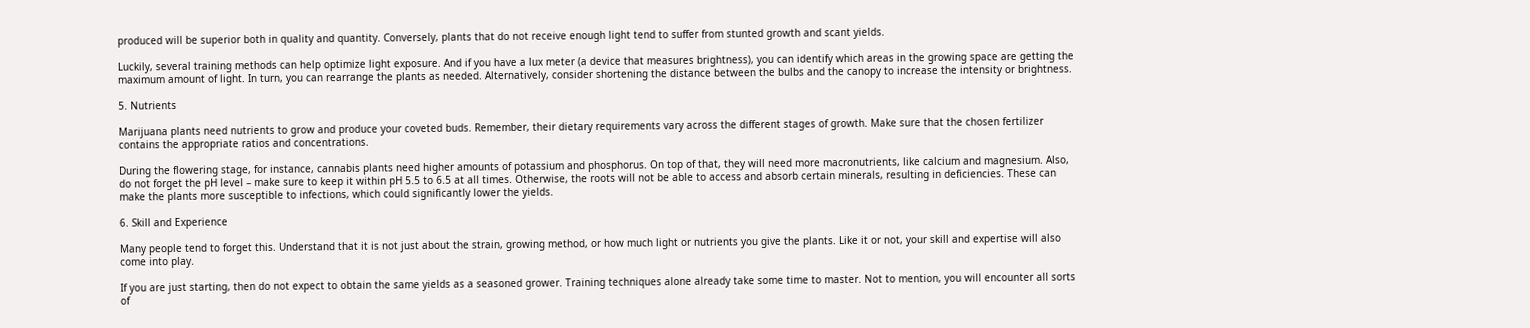produced will be superior both in quality and quantity. Conversely, plants that do not receive enough light tend to suffer from stunted growth and scant yields.

Luckily, several training methods can help optimize light exposure. And if you have a lux meter (a device that measures brightness), you can identify which areas in the growing space are getting the maximum amount of light. In turn, you can rearrange the plants as needed. Alternatively, consider shortening the distance between the bulbs and the canopy to increase the intensity or brightness.

5. Nutrients

Marijuana plants need nutrients to grow and produce your coveted buds. Remember, their dietary requirements vary across the different stages of growth. Make sure that the chosen fertilizer contains the appropriate ratios and concentrations.

During the flowering stage, for instance, cannabis plants need higher amounts of potassium and phosphorus. On top of that, they will need more macronutrients, like calcium and magnesium. Also, do not forget the pH level – make sure to keep it within pH 5.5 to 6.5 at all times. Otherwise, the roots will not be able to access and absorb certain minerals, resulting in deficiencies. These can make the plants more susceptible to infections, which could significantly lower the yields.

6. Skill and Experience

Many people tend to forget this. Understand that it is not just about the strain, growing method, or how much light or nutrients you give the plants. Like it or not, your skill and expertise will also come into play.

If you are just starting, then do not expect to obtain the same yields as a seasoned grower. Training techniques alone already take some time to master. Not to mention, you will encounter all sorts of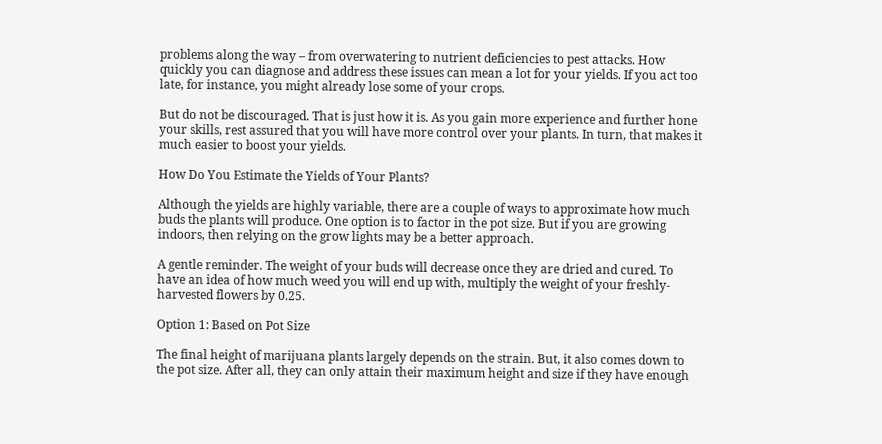problems along the way – from overwatering to nutrient deficiencies to pest attacks. How quickly you can diagnose and address these issues can mean a lot for your yields. If you act too late, for instance, you might already lose some of your crops.

But do not be discouraged. That is just how it is. As you gain more experience and further hone your skills, rest assured that you will have more control over your plants. In turn, that makes it much easier to boost your yields.

How Do You Estimate the Yields of Your Plants?

Although the yields are highly variable, there are a couple of ways to approximate how much buds the plants will produce. One option is to factor in the pot size. But if you are growing indoors, then relying on the grow lights may be a better approach.

A gentle reminder. The weight of your buds will decrease once they are dried and cured. To have an idea of how much weed you will end up with, multiply the weight of your freshly-harvested flowers by 0.25.

Option 1: Based on Pot Size

The final height of marijuana plants largely depends on the strain. But, it also comes down to the pot size. After all, they can only attain their maximum height and size if they have enough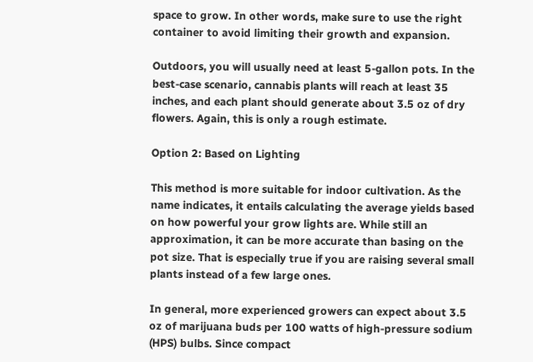space to grow. In other words, make sure to use the right container to avoid limiting their growth and expansion.

Outdoors, you will usually need at least 5-gallon pots. In the best-case scenario, cannabis plants will reach at least 35 inches, and each plant should generate about 3.5 oz of dry flowers. Again, this is only a rough estimate.

Option 2: Based on Lighting

This method is more suitable for indoor cultivation. As the name indicates, it entails calculating the average yields based on how powerful your grow lights are. While still an approximation, it can be more accurate than basing on the pot size. That is especially true if you are raising several small plants instead of a few large ones.

In general, more experienced growers can expect about 3.5 oz of marijuana buds per 100 watts of high-pressure sodium (HPS) bulbs. Since compact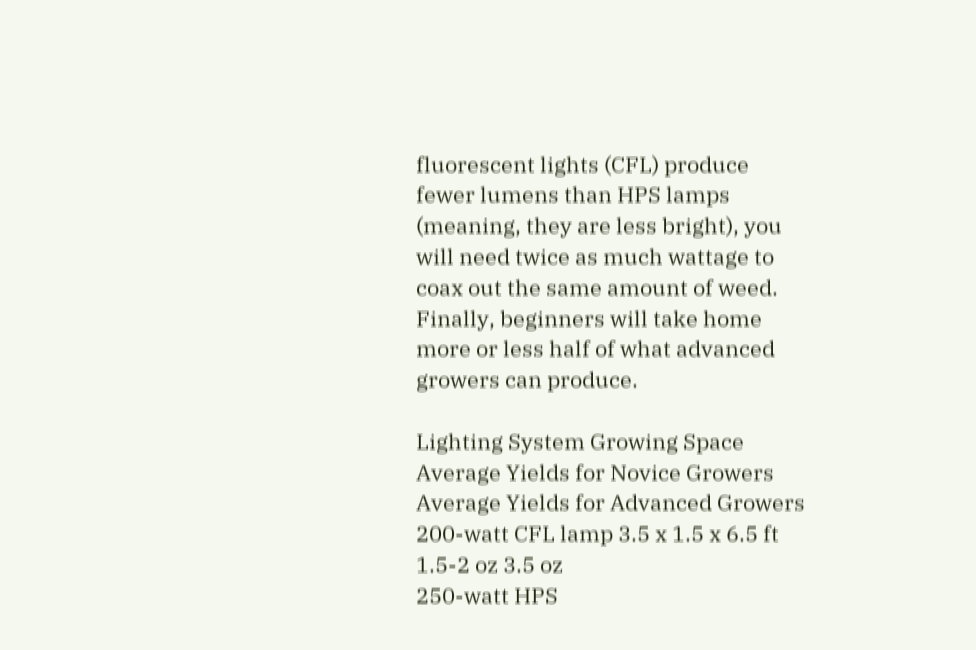fluorescent lights (CFL) produce fewer lumens than HPS lamps (meaning, they are less bright), you will need twice as much wattage to coax out the same amount of weed. Finally, beginners will take home more or less half of what advanced growers can produce.

Lighting System Growing Space Average Yields for Novice Growers Average Yields for Advanced Growers
200-watt CFL lamp 3.5 x 1.5 x 6.5 ft 1.5-2 oz 3.5 oz
250-watt HPS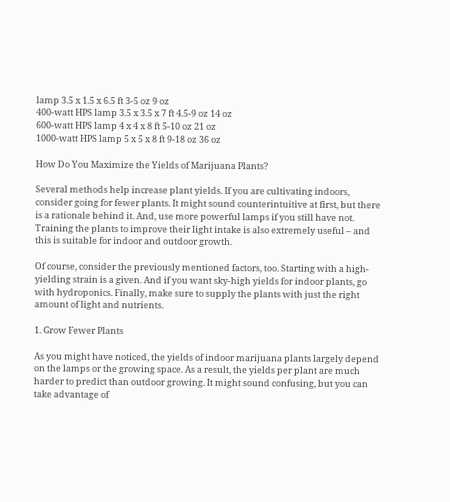lamp 3.5 x 1.5 x 6.5 ft 3-5 oz 9 oz
400-watt HPS lamp 3.5 x 3.5 x 7 ft 4.5-9 oz 14 oz
600-watt HPS lamp 4 x 4 x 8 ft 5-10 oz 21 oz
1000-watt HPS lamp 5 x 5 x 8 ft 9-18 oz 36 oz

How Do You Maximize the Yields of Marijuana Plants?

Several methods help increase plant yields. If you are cultivating indoors, consider going for fewer plants. It might sound counterintuitive at first, but there is a rationale behind it. And, use more powerful lamps if you still have not. Training the plants to improve their light intake is also extremely useful – and this is suitable for indoor and outdoor growth.

Of course, consider the previously mentioned factors, too. Starting with a high-yielding strain is a given. And if you want sky-high yields for indoor plants, go with hydroponics. Finally, make sure to supply the plants with just the right amount of light and nutrients.

1. Grow Fewer Plants

As you might have noticed, the yields of indoor marijuana plants largely depend on the lamps or the growing space. As a result, the yields per plant are much harder to predict than outdoor growing. It might sound confusing, but you can take advantage of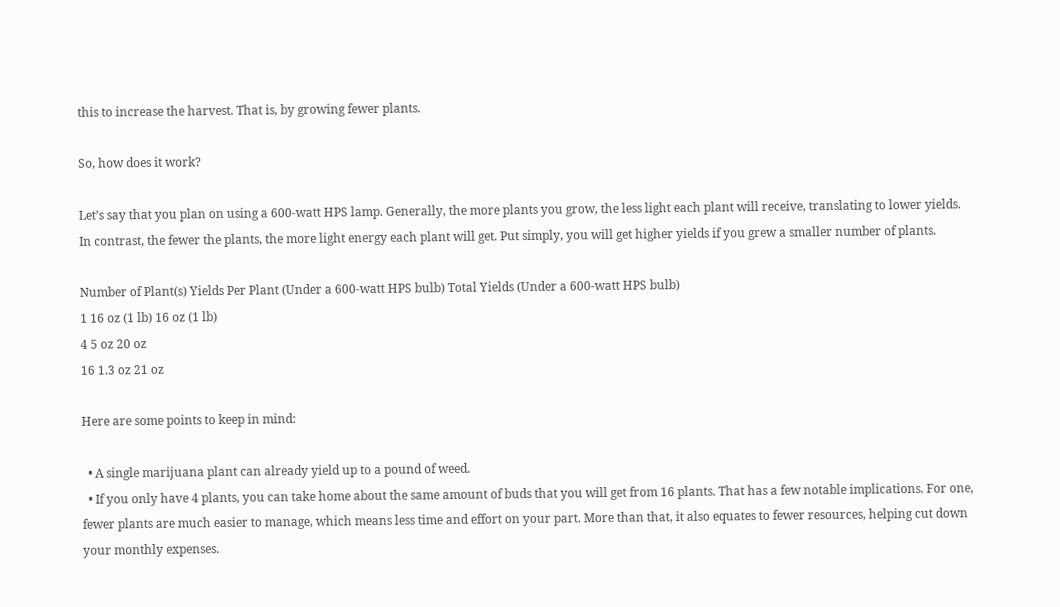this to increase the harvest. That is, by growing fewer plants.

So, how does it work?

Let’s say that you plan on using a 600-watt HPS lamp. Generally, the more plants you grow, the less light each plant will receive, translating to lower yields. In contrast, the fewer the plants, the more light energy each plant will get. Put simply, you will get higher yields if you grew a smaller number of plants.

Number of Plant(s) Yields Per Plant (Under a 600-watt HPS bulb) Total Yields (Under a 600-watt HPS bulb)
1 16 oz (1 lb) 16 oz (1 lb)
4 5 oz 20 oz
16 1.3 oz 21 oz

Here are some points to keep in mind:

  • A single marijuana plant can already yield up to a pound of weed.
  • If you only have 4 plants, you can take home about the same amount of buds that you will get from 16 plants. That has a few notable implications. For one, fewer plants are much easier to manage, which means less time and effort on your part. More than that, it also equates to fewer resources, helping cut down your monthly expenses.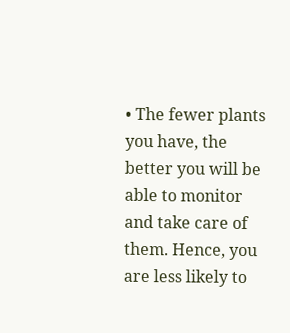• The fewer plants you have, the better you will be able to monitor and take care of them. Hence, you are less likely to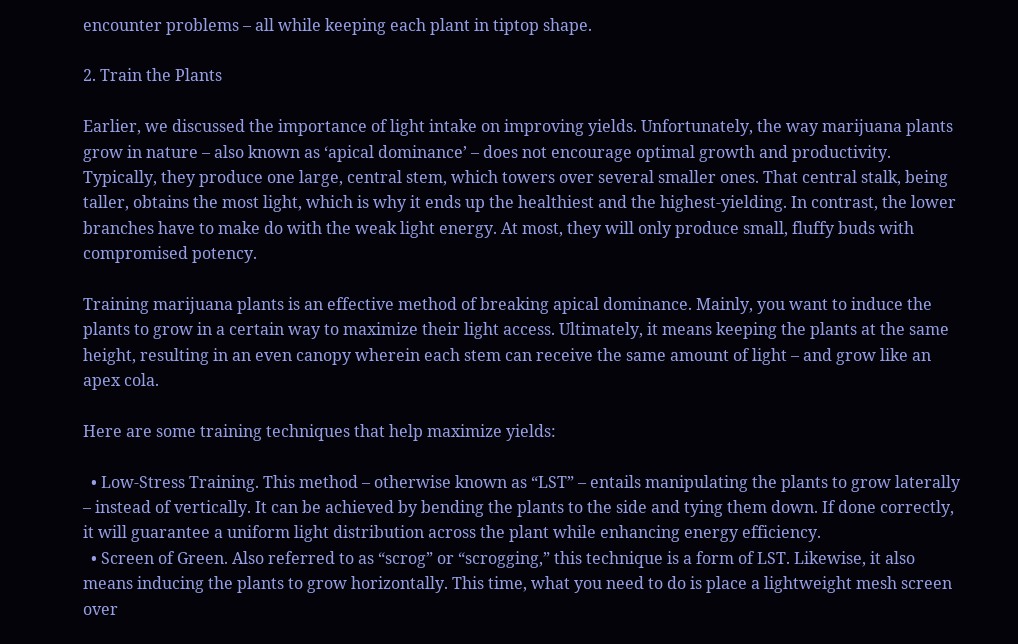encounter problems – all while keeping each plant in tiptop shape.

2. Train the Plants

Earlier, we discussed the importance of light intake on improving yields. Unfortunately, the way marijuana plants grow in nature – also known as ‘apical dominance’ – does not encourage optimal growth and productivity. Typically, they produce one large, central stem, which towers over several smaller ones. That central stalk, being taller, obtains the most light, which is why it ends up the healthiest and the highest-yielding. In contrast, the lower branches have to make do with the weak light energy. At most, they will only produce small, fluffy buds with compromised potency.

Training marijuana plants is an effective method of breaking apical dominance. Mainly, you want to induce the plants to grow in a certain way to maximize their light access. Ultimately, it means keeping the plants at the same height, resulting in an even canopy wherein each stem can receive the same amount of light – and grow like an apex cola.

Here are some training techniques that help maximize yields:

  • Low-Stress Training. This method – otherwise known as “LST” – entails manipulating the plants to grow laterally – instead of vertically. It can be achieved by bending the plants to the side and tying them down. If done correctly, it will guarantee a uniform light distribution across the plant while enhancing energy efficiency.
  • Screen of Green. Also referred to as “scrog” or “scrogging,” this technique is a form of LST. Likewise, it also means inducing the plants to grow horizontally. This time, what you need to do is place a lightweight mesh screen over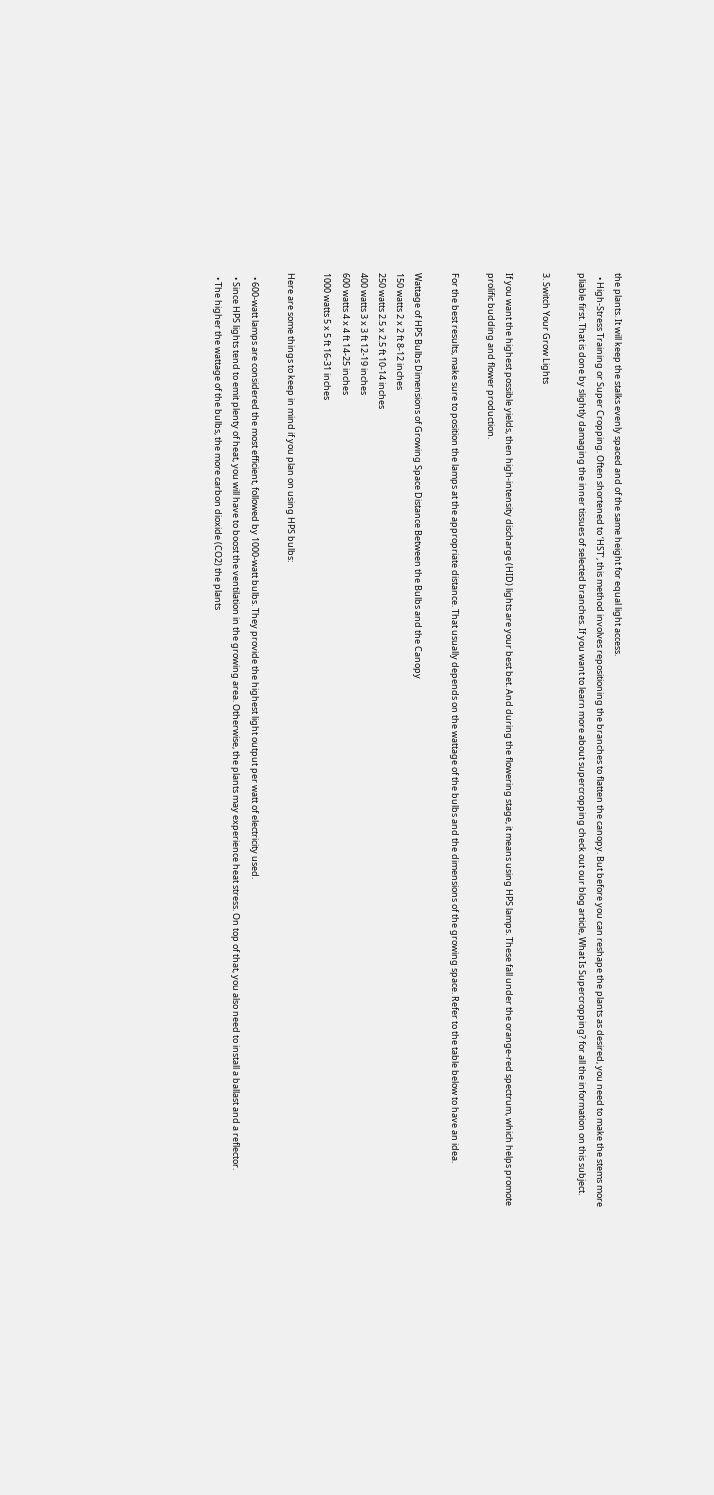the plants. It will keep the stalks evenly spaced and of the same height for equal light access.
  • High-Stress Training or Super Cropping. Often shortened to ‘HST’, this method involves repositioning the branches to flatten the canopy. But before you can reshape the plants as desired, you need to make the stems more pliable first. That is done by slightly damaging the inner tissues of selected branches. If you want to learn more about supercropping check out our blog article, What Is Supercropping? for all the information on this subject.

3. Switch Your Grow Lights

If you want the highest possible yields, then high-intensity discharge (HID) lights are your best bet. And during the flowering stage, it means using HPS lamps. These fall under the orange-red spectrum, which helps promote prolific budding and flower production.

For the best results, make sure to position the lamps at the appropriate distance. That usually depends on the wattage of the bulbs and the dimensions of the growing space. Refer to the table below to have an idea.

Wattage of HPS Bulbs Dimensions of Growing Space Distance Between the Bulbs and the Canopy
150 watts 2 x 2 ft 8-12 inches
250 watts 2.5 x 2.5 ft 10-14 inches
400 watts 3 x 3 ft 12-19 inches
600 watts 4 x 4 ft 14-25 inches
1000 watts 5 x 5 ft 16-31 inches

Here are some things to keep in mind if you plan on using HPS bulbs:

  • 600-watt lamps are considered the most efficient, followed by 1000-watt bulbs. They provide the highest light output per watt of electricity used.
  • Since HPS lights tend to emit plenty of heat, you will have to boost the ventilation in the growing area. Otherwise, the plants may experience heat stress. On top of that, you also need to install a ballast and a reflector.
  • The higher the wattage of the bulbs, the more carbon dioxide (CO2) the plants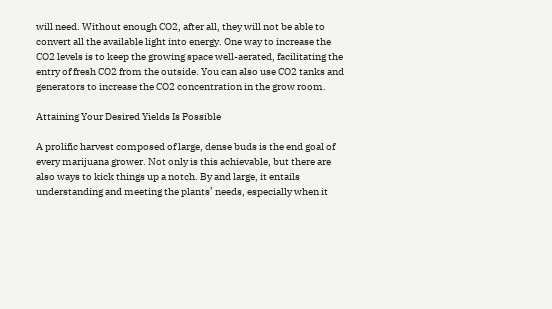will need. Without enough CO2, after all, they will not be able to convert all the available light into energy. One way to increase the CO2 levels is to keep the growing space well-aerated, facilitating the entry of fresh CO2 from the outside. You can also use CO2 tanks and generators to increase the CO2 concentration in the grow room.

Attaining Your Desired Yields Is Possible

A prolific harvest composed of large, dense buds is the end goal of every marijuana grower. Not only is this achievable, but there are also ways to kick things up a notch. By and large, it entails understanding and meeting the plants’ needs, especially when it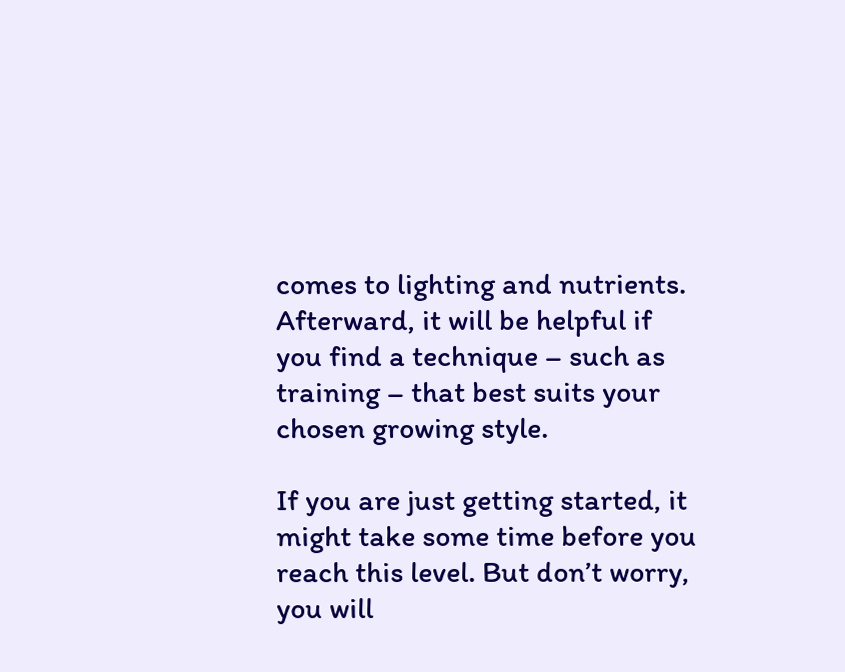comes to lighting and nutrients. Afterward, it will be helpful if you find a technique – such as training – that best suits your chosen growing style.

If you are just getting started, it might take some time before you reach this level. But don’t worry, you will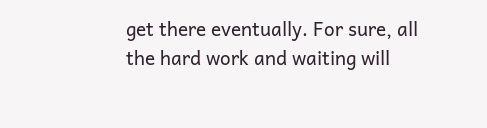get there eventually. For sure, all the hard work and waiting will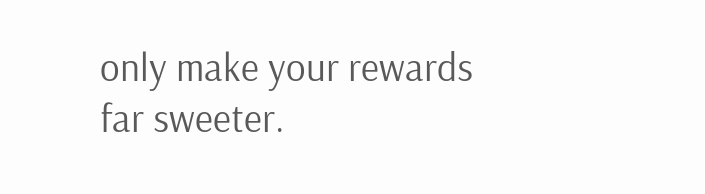only make your rewards far sweeter.